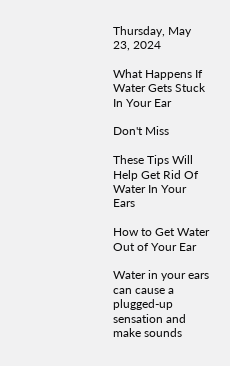Thursday, May 23, 2024

What Happens If Water Gets Stuck In Your Ear

Don't Miss

These Tips Will Help Get Rid Of Water In Your Ears

How to Get Water Out of Your Ear

Water in your ears can cause a plugged-up sensation and make sounds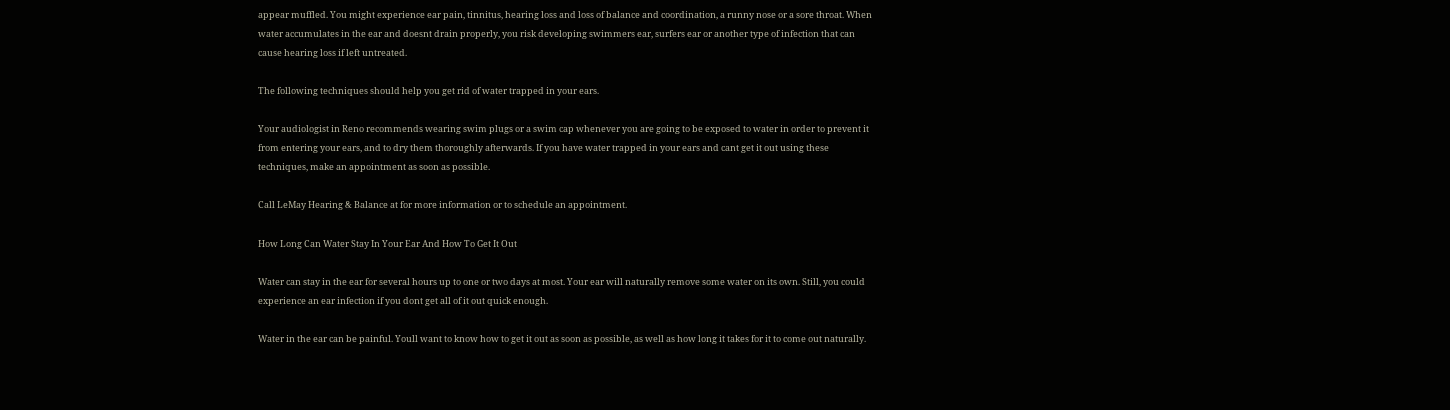appear muffled. You might experience ear pain, tinnitus, hearing loss and loss of balance and coordination, a runny nose or a sore throat. When water accumulates in the ear and doesnt drain properly, you risk developing swimmers ear, surfers ear or another type of infection that can cause hearing loss if left untreated.

The following techniques should help you get rid of water trapped in your ears.

Your audiologist in Reno recommends wearing swim plugs or a swim cap whenever you are going to be exposed to water in order to prevent it from entering your ears, and to dry them thoroughly afterwards. If you have water trapped in your ears and cant get it out using these techniques, make an appointment as soon as possible.

Call LeMay Hearing & Balance at for more information or to schedule an appointment.

How Long Can Water Stay In Your Ear And How To Get It Out

Water can stay in the ear for several hours up to one or two days at most. Your ear will naturally remove some water on its own. Still, you could experience an ear infection if you dont get all of it out quick enough.

Water in the ear can be painful. Youll want to know how to get it out as soon as possible, as well as how long it takes for it to come out naturally.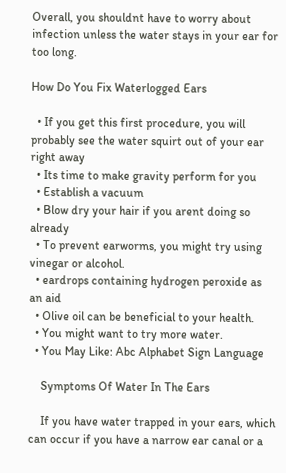Overall, you shouldnt have to worry about infection unless the water stays in your ear for too long.

How Do You Fix Waterlogged Ears

  • If you get this first procedure, you will probably see the water squirt out of your ear right away
  • Its time to make gravity perform for you
  • Establish a vacuum
  • Blow dry your hair if you arent doing so already
  • To prevent earworms, you might try using vinegar or alcohol.
  • eardrops containing hydrogen peroxide as an aid
  • Olive oil can be beneficial to your health.
  • You might want to try more water.
  • You May Like: Abc Alphabet Sign Language

    Symptoms Of Water In The Ears

    If you have water trapped in your ears, which can occur if you have a narrow ear canal or a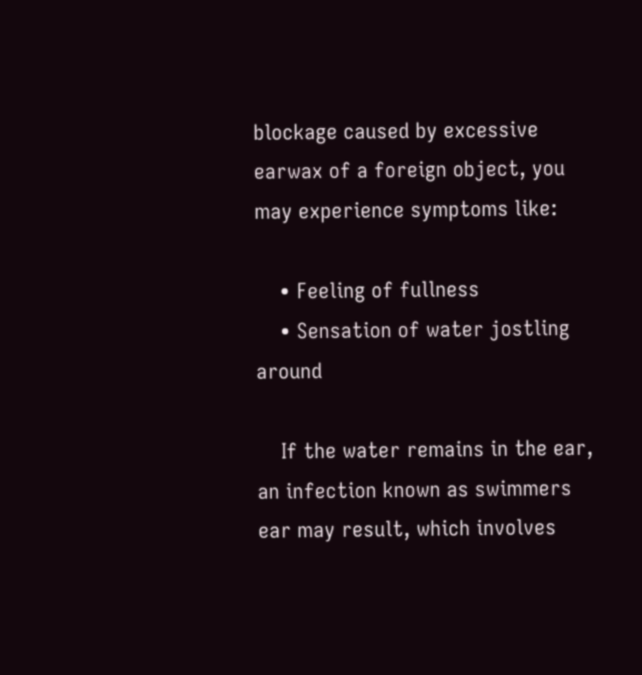blockage caused by excessive earwax of a foreign object, you may experience symptoms like:

    • Feeling of fullness
    • Sensation of water jostling around

    If the water remains in the ear, an infection known as swimmers ear may result, which involves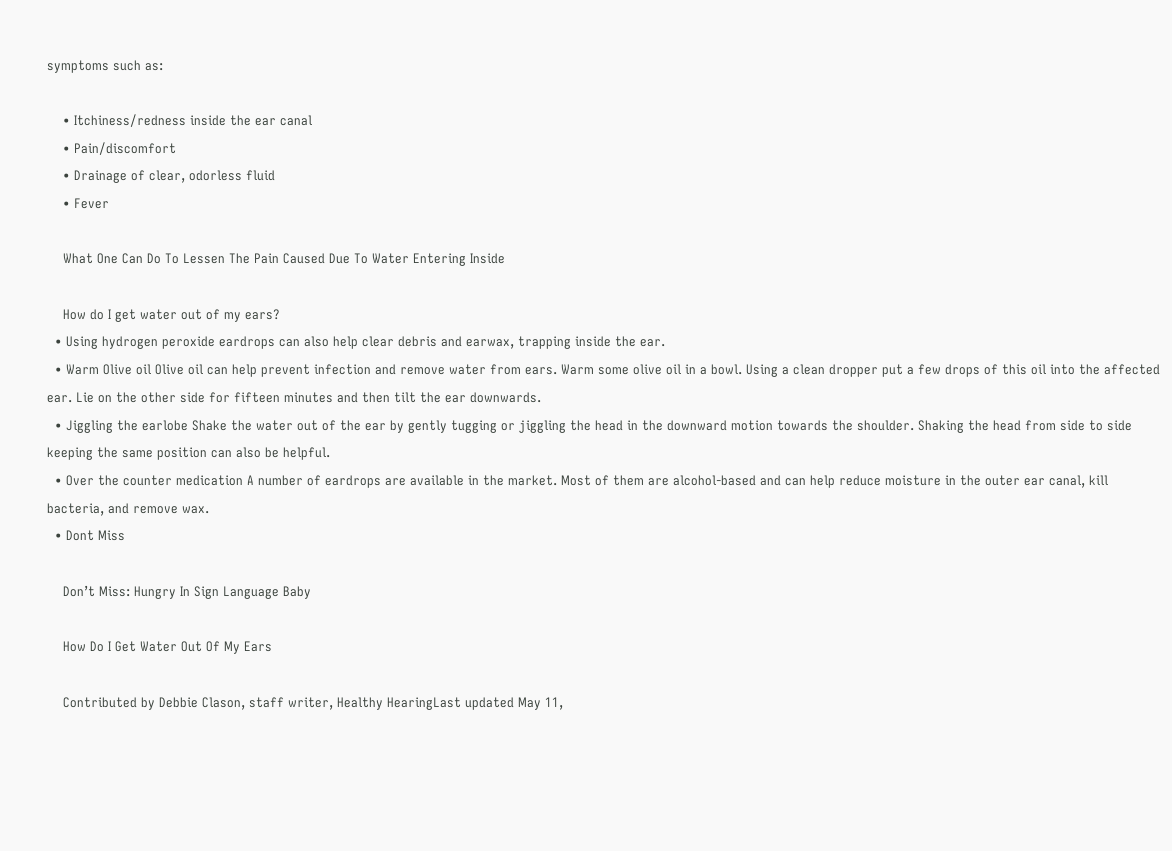symptoms such as:

    • Itchiness/redness inside the ear canal
    • Pain/discomfort
    • Drainage of clear, odorless fluid
    • Fever

    What One Can Do To Lessen The Pain Caused Due To Water Entering Inside

    How do I get water out of my ears?
  • Using hydrogen peroxide eardrops can also help clear debris and earwax, trapping inside the ear.
  • Warm Olive oil Olive oil can help prevent infection and remove water from ears. Warm some olive oil in a bowl. Using a clean dropper put a few drops of this oil into the affected ear. Lie on the other side for fifteen minutes and then tilt the ear downwards.
  • Jiggling the earlobe Shake the water out of the ear by gently tugging or jiggling the head in the downward motion towards the shoulder. Shaking the head from side to side keeping the same position can also be helpful.
  • Over the counter medication A number of eardrops are available in the market. Most of them are alcohol-based and can help reduce moisture in the outer ear canal, kill bacteria, and remove wax.
  • Dont Miss

    Don’t Miss: Hungry In Sign Language Baby

    How Do I Get Water Out Of My Ears

    Contributed by Debbie Clason, staff writer, Healthy HearingLast updated May 11,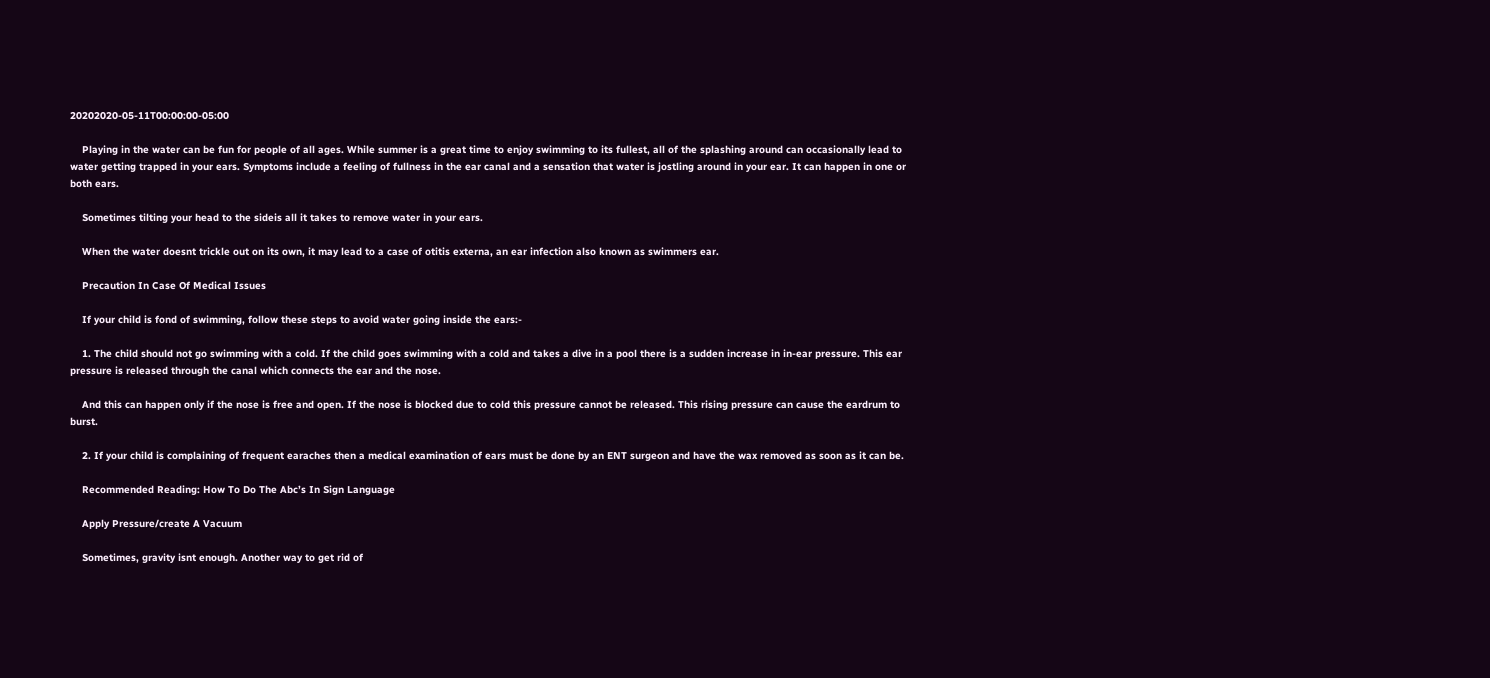20202020-05-11T00:00:00-05:00

    Playing in the water can be fun for people of all ages. While summer is a great time to enjoy swimming to its fullest, all of the splashing around can occasionally lead to water getting trapped in your ears. Symptoms include a feeling of fullness in the ear canal and a sensation that water is jostling around in your ear. It can happen in one or both ears.

    Sometimes tilting your head to the sideis all it takes to remove water in your ears.

    When the water doesnt trickle out on its own, it may lead to a case of otitis externa, an ear infection also known as swimmers ear.

    Precaution In Case Of Medical Issues

    If your child is fond of swimming, follow these steps to avoid water going inside the ears:-

    1. The child should not go swimming with a cold. If the child goes swimming with a cold and takes a dive in a pool there is a sudden increase in in-ear pressure. This ear pressure is released through the canal which connects the ear and the nose.

    And this can happen only if the nose is free and open. If the nose is blocked due to cold this pressure cannot be released. This rising pressure can cause the eardrum to burst.

    2. If your child is complaining of frequent earaches then a medical examination of ears must be done by an ENT surgeon and have the wax removed as soon as it can be.

    Recommended Reading: How To Do The Abc’s In Sign Language

    Apply Pressure/create A Vacuum

    Sometimes, gravity isnt enough. Another way to get rid of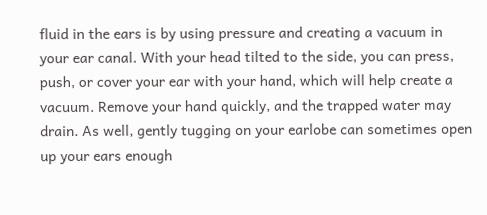fluid in the ears is by using pressure and creating a vacuum in your ear canal. With your head tilted to the side, you can press, push, or cover your ear with your hand, which will help create a vacuum. Remove your hand quickly, and the trapped water may drain. As well, gently tugging on your earlobe can sometimes open up your ears enough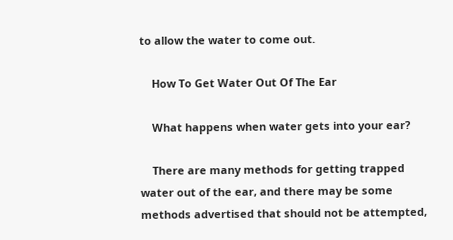to allow the water to come out.

    How To Get Water Out Of The Ear

    What happens when water gets into your ear?

    There are many methods for getting trapped water out of the ear, and there may be some methods advertised that should not be attempted,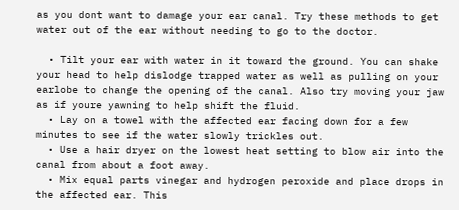as you dont want to damage your ear canal. Try these methods to get water out of the ear without needing to go to the doctor.

  • Tilt your ear with water in it toward the ground. You can shake your head to help dislodge trapped water as well as pulling on your earlobe to change the opening of the canal. Also try moving your jaw as if youre yawning to help shift the fluid.
  • Lay on a towel with the affected ear facing down for a few minutes to see if the water slowly trickles out.
  • Use a hair dryer on the lowest heat setting to blow air into the canal from about a foot away.
  • Mix equal parts vinegar and hydrogen peroxide and place drops in the affected ear. This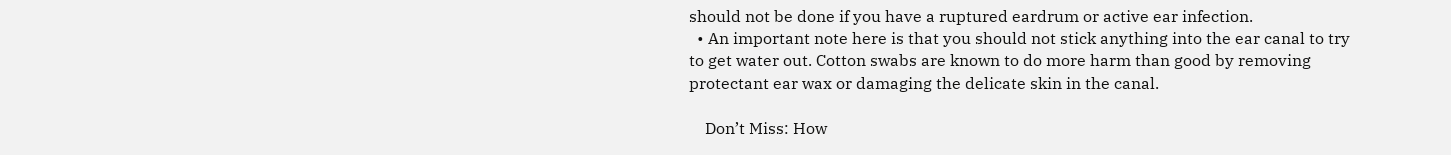should not be done if you have a ruptured eardrum or active ear infection.
  • An important note here is that you should not stick anything into the ear canal to try to get water out. Cotton swabs are known to do more harm than good by removing protectant ear wax or damaging the delicate skin in the canal.

    Don’t Miss: How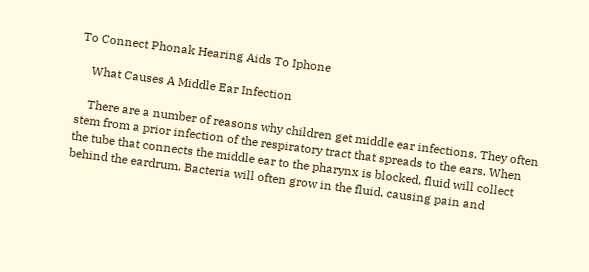To Connect Phonak Hearing Aids To Iphone

    What Causes A Middle Ear Infection

    There are a number of reasons why children get middle ear infections. They often stem from a prior infection of the respiratory tract that spreads to the ears. When the tube that connects the middle ear to the pharynx is blocked, fluid will collect behind the eardrum. Bacteria will often grow in the fluid, causing pain and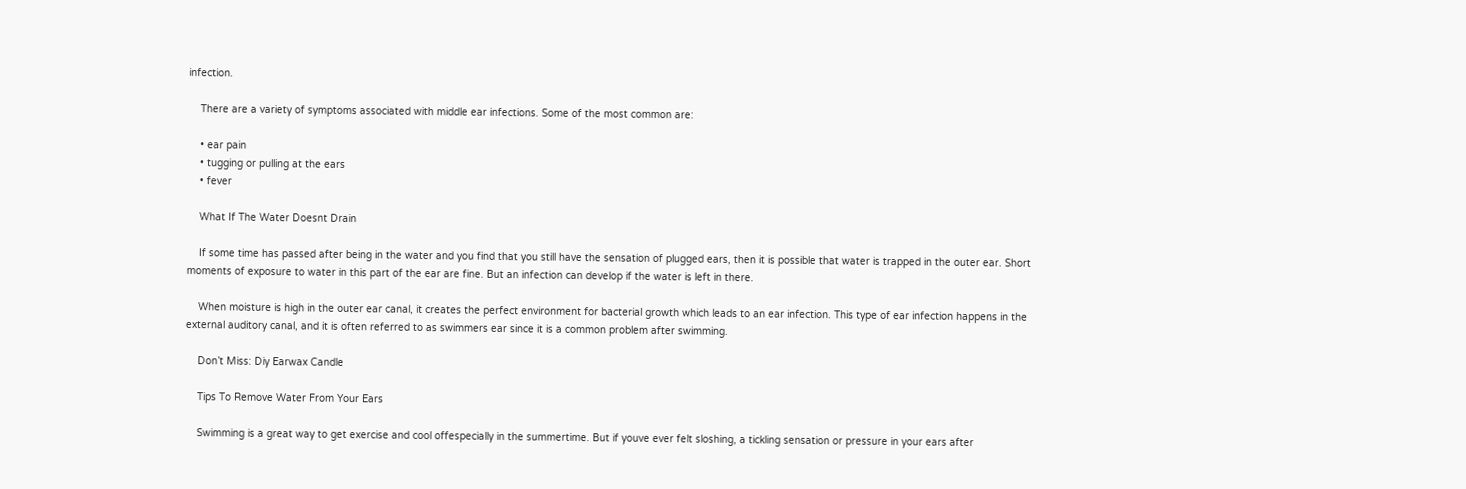infection.

    There are a variety of symptoms associated with middle ear infections. Some of the most common are:

    • ear pain
    • tugging or pulling at the ears
    • fever

    What If The Water Doesnt Drain

    If some time has passed after being in the water and you find that you still have the sensation of plugged ears, then it is possible that water is trapped in the outer ear. Short moments of exposure to water in this part of the ear are fine. But an infection can develop if the water is left in there.

    When moisture is high in the outer ear canal, it creates the perfect environment for bacterial growth which leads to an ear infection. This type of ear infection happens in the external auditory canal, and it is often referred to as swimmers ear since it is a common problem after swimming.

    Don’t Miss: Diy Earwax Candle

    Tips To Remove Water From Your Ears

    Swimming is a great way to get exercise and cool offespecially in the summertime. But if youve ever felt sloshing, a tickling sensation or pressure in your ears after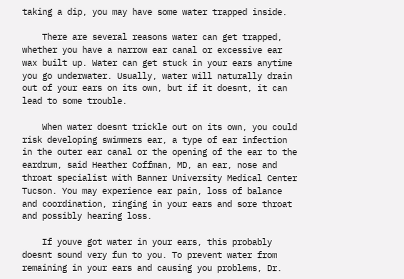taking a dip, you may have some water trapped inside.

    There are several reasons water can get trapped, whether you have a narrow ear canal or excessive ear wax built up. Water can get stuck in your ears anytime you go underwater. Usually, water will naturally drain out of your ears on its own, but if it doesnt, it can lead to some trouble.

    When water doesnt trickle out on its own, you could risk developing swimmers ear, a type of ear infection in the outer ear canal or the opening of the ear to the eardrum, said Heather Coffman, MD, an ear, nose and throat specialist with Banner University Medical Center Tucson. You may experience ear pain, loss of balance and coordination, ringing in your ears and sore throat and possibly hearing loss.

    If youve got water in your ears, this probably doesnt sound very fun to you. To prevent water from remaining in your ears and causing you problems, Dr.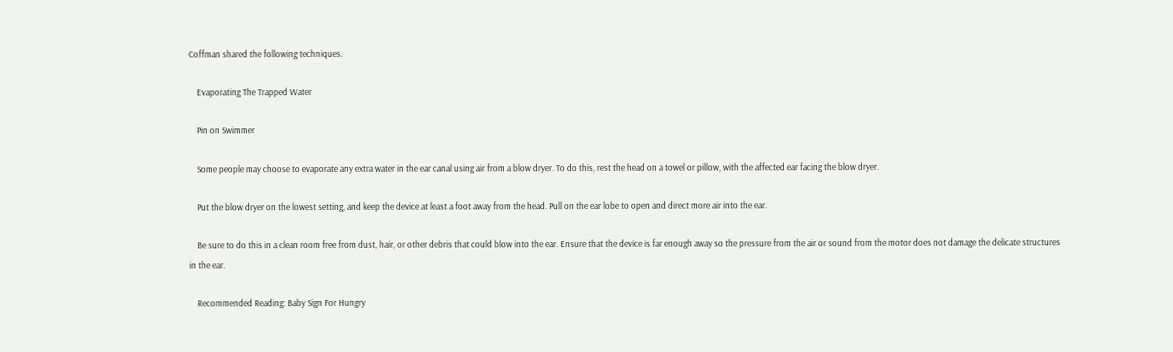Coffman shared the following techniques.

    Evaporating The Trapped Water

    Pin on Swimmer

    Some people may choose to evaporate any extra water in the ear canal using air from a blow dryer. To do this, rest the head on a towel or pillow, with the affected ear facing the blow dryer.

    Put the blow dryer on the lowest setting, and keep the device at least a foot away from the head. Pull on the ear lobe to open and direct more air into the ear.

    Be sure to do this in a clean room free from dust, hair, or other debris that could blow into the ear. Ensure that the device is far enough away so the pressure from the air or sound from the motor does not damage the delicate structures in the ear.

    Recommended Reading: Baby Sign For Hungry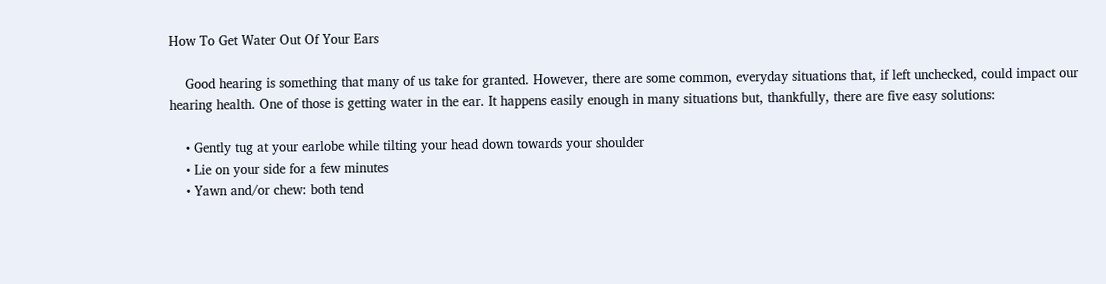How To Get Water Out Of Your Ears

    Good hearing is something that many of us take for granted. However, there are some common, everyday situations that, if left unchecked, could impact our hearing health. One of those is getting water in the ear. It happens easily enough in many situations but, thankfully, there are five easy solutions:

    • Gently tug at your earlobe while tilting your head down towards your shoulder
    • Lie on your side for a few minutes
    • Yawn and/or chew: both tend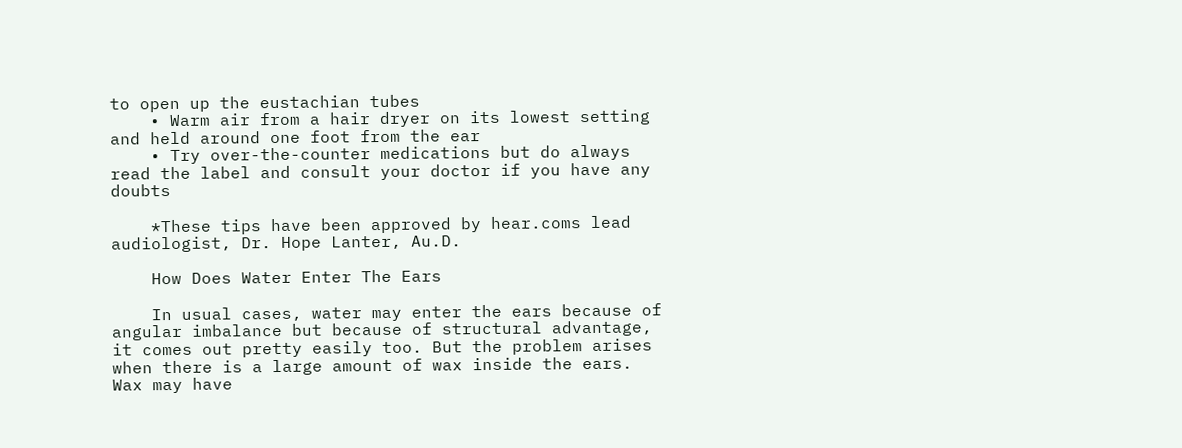to open up the eustachian tubes
    • Warm air from a hair dryer on its lowest setting and held around one foot from the ear
    • Try over-the-counter medications but do always read the label and consult your doctor if you have any doubts

    *These tips have been approved by hear.coms lead audiologist, Dr. Hope Lanter, Au.D.

    How Does Water Enter The Ears

    In usual cases, water may enter the ears because of angular imbalance but because of structural advantage, it comes out pretty easily too. But the problem arises when there is a large amount of wax inside the ears. Wax may have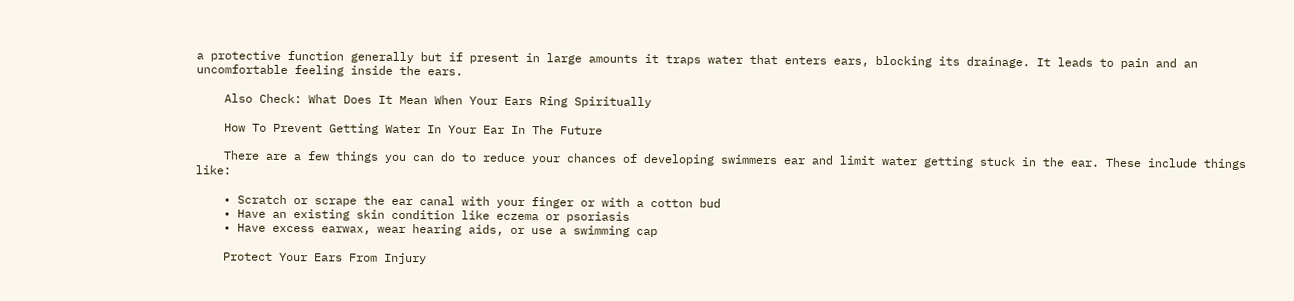a protective function generally but if present in large amounts it traps water that enters ears, blocking its drainage. It leads to pain and an uncomfortable feeling inside the ears.

    Also Check: What Does It Mean When Your Ears Ring Spiritually

    How To Prevent Getting Water In Your Ear In The Future

    There are a few things you can do to reduce your chances of developing swimmers ear and limit water getting stuck in the ear. These include things like:

    • Scratch or scrape the ear canal with your finger or with a cotton bud
    • Have an existing skin condition like eczema or psoriasis
    • Have excess earwax, wear hearing aids, or use a swimming cap

    Protect Your Ears From Injury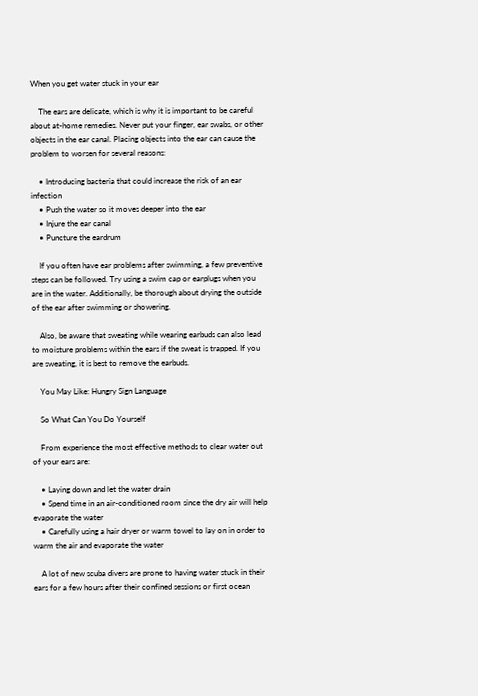When you get water stuck in your ear

    The ears are delicate, which is why it is important to be careful about at-home remedies. Never put your finger, ear swabs, or other objects in the ear canal. Placing objects into the ear can cause the problem to worsen for several reasons:

    • Introducing bacteria that could increase the risk of an ear infection
    • Push the water so it moves deeper into the ear
    • Injure the ear canal
    • Puncture the eardrum

    If you often have ear problems after swimming, a few preventive steps can be followed. Try using a swim cap or earplugs when you are in the water. Additionally, be thorough about drying the outside of the ear after swimming or showering.

    Also, be aware that sweating while wearing earbuds can also lead to moisture problems within the ears if the sweat is trapped. If you are sweating, it is best to remove the earbuds.

    You May Like: Hungry Sign Language

    So What Can You Do Yourself

    From experience the most effective methods to clear water out of your ears are:

    • Laying down and let the water drain
    • Spend time in an air-conditioned room since the dry air will help evaporate the water
    • Carefully using a hair dryer or warm towel to lay on in order to warm the air and evaporate the water

    A lot of new scuba divers are prone to having water stuck in their ears for a few hours after their confined sessions or first ocean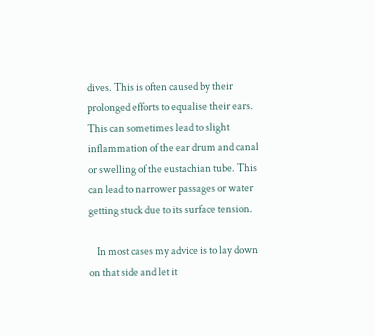dives. This is often caused by their prolonged efforts to equalise their ears. This can sometimes lead to slight inflammation of the ear drum and canal or swelling of the eustachian tube. This can lead to narrower passages or water getting stuck due to its surface tension.

    In most cases my advice is to lay down on that side and let it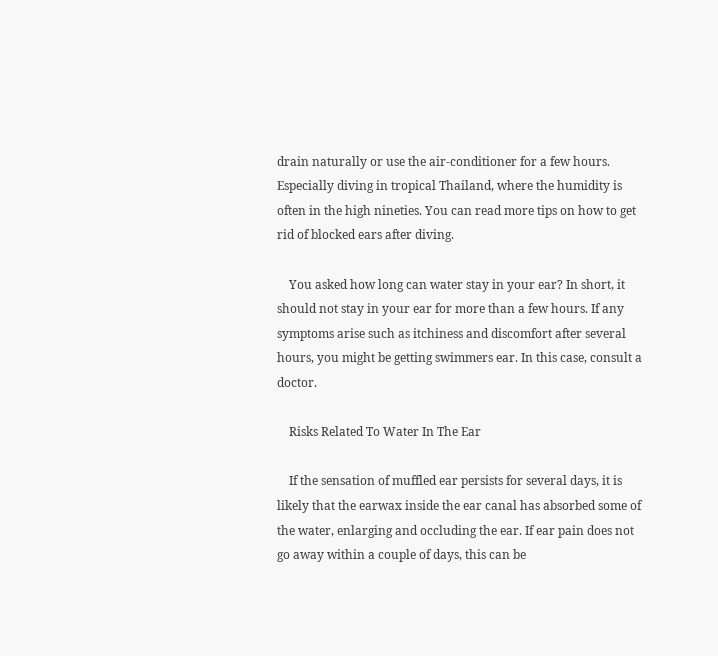drain naturally or use the air-conditioner for a few hours. Especially diving in tropical Thailand, where the humidity is often in the high nineties. You can read more tips on how to get rid of blocked ears after diving.

    You asked how long can water stay in your ear? In short, it should not stay in your ear for more than a few hours. If any symptoms arise such as itchiness and discomfort after several hours, you might be getting swimmers ear. In this case, consult a doctor.

    Risks Related To Water In The Ear

    If the sensation of muffled ear persists for several days, it is likely that the earwax inside the ear canal has absorbed some of the water, enlarging and occluding the ear. If ear pain does not go away within a couple of days, this can be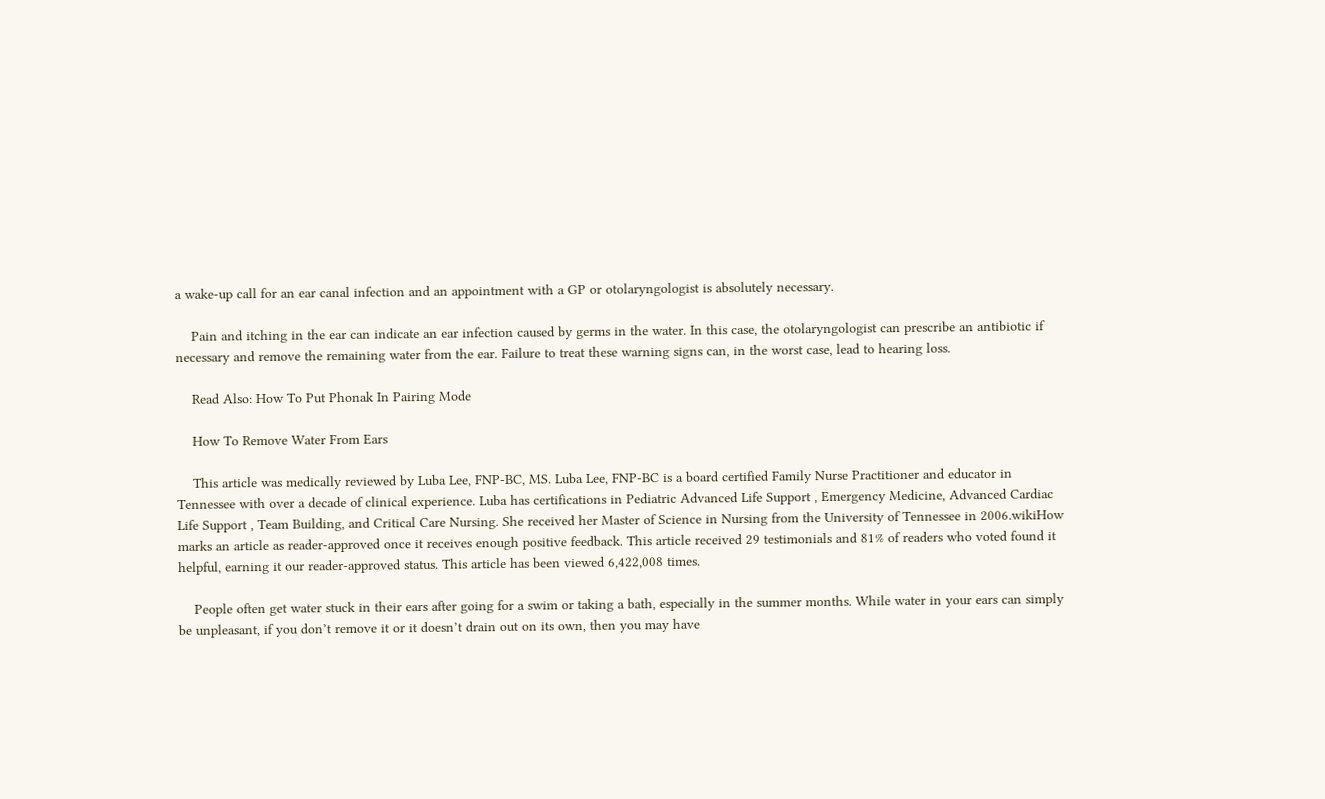a wake-up call for an ear canal infection and an appointment with a GP or otolaryngologist is absolutely necessary.

    Pain and itching in the ear can indicate an ear infection caused by germs in the water. In this case, the otolaryngologist can prescribe an antibiotic if necessary and remove the remaining water from the ear. Failure to treat these warning signs can, in the worst case, lead to hearing loss.

    Read Also: How To Put Phonak In Pairing Mode

    How To Remove Water From Ears

    This article was medically reviewed by Luba Lee, FNP-BC, MS. Luba Lee, FNP-BC is a board certified Family Nurse Practitioner and educator in Tennessee with over a decade of clinical experience. Luba has certifications in Pediatric Advanced Life Support , Emergency Medicine, Advanced Cardiac Life Support , Team Building, and Critical Care Nursing. She received her Master of Science in Nursing from the University of Tennessee in 2006.wikiHow marks an article as reader-approved once it receives enough positive feedback. This article received 29 testimonials and 81% of readers who voted found it helpful, earning it our reader-approved status. This article has been viewed 6,422,008 times.

    People often get water stuck in their ears after going for a swim or taking a bath, especially in the summer months. While water in your ears can simply be unpleasant, if you don’t remove it or it doesn’t drain out on its own, then you may have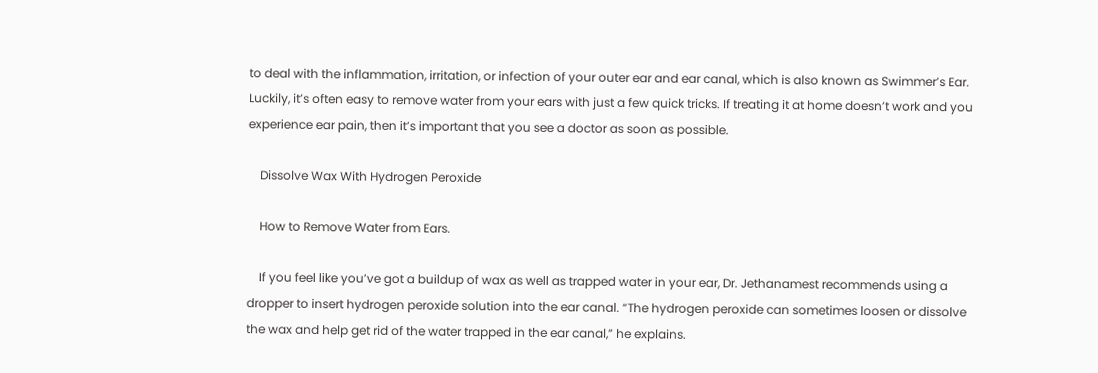to deal with the inflammation, irritation, or infection of your outer ear and ear canal, which is also known as Swimmer’s Ear. Luckily, it’s often easy to remove water from your ears with just a few quick tricks. If treating it at home doesn’t work and you experience ear pain, then it’s important that you see a doctor as soon as possible.

    Dissolve Wax With Hydrogen Peroxide

    How to Remove Water from Ears.

    If you feel like you’ve got a buildup of wax as well as trapped water in your ear, Dr. Jethanamest recommends using a dropper to insert hydrogen peroxide solution into the ear canal. “The hydrogen peroxide can sometimes loosen or dissolve the wax and help get rid of the water trapped in the ear canal,” he explains.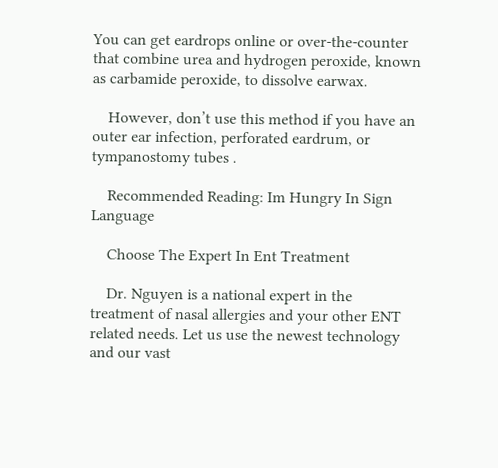You can get eardrops online or over-the-counter that combine urea and hydrogen peroxide, known as carbamide peroxide, to dissolve earwax.

    However, don’t use this method if you have an outer ear infection, perforated eardrum, or tympanostomy tubes .

    Recommended Reading: Im Hungry In Sign Language

    Choose The Expert In Ent Treatment

    Dr. Nguyen is a national expert in the treatment of nasal allergies and your other ENT related needs. Let us use the newest technology and our vast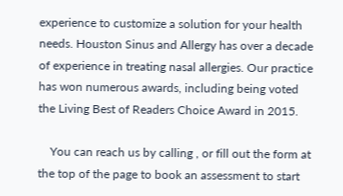experience to customize a solution for your health needs. Houston Sinus and Allergy has over a decade of experience in treating nasal allergies. Our practice has won numerous awards, including being voted the Living Best of Readers Choice Award in 2015.

    You can reach us by calling , or fill out the form at the top of the page to book an assessment to start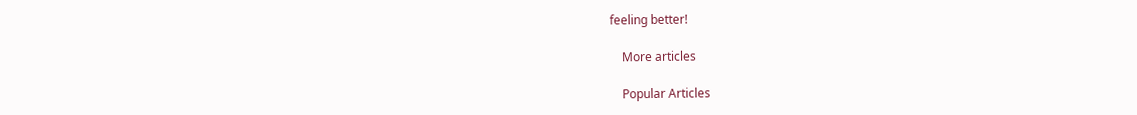feeling better!

    More articles

    Popular Articles